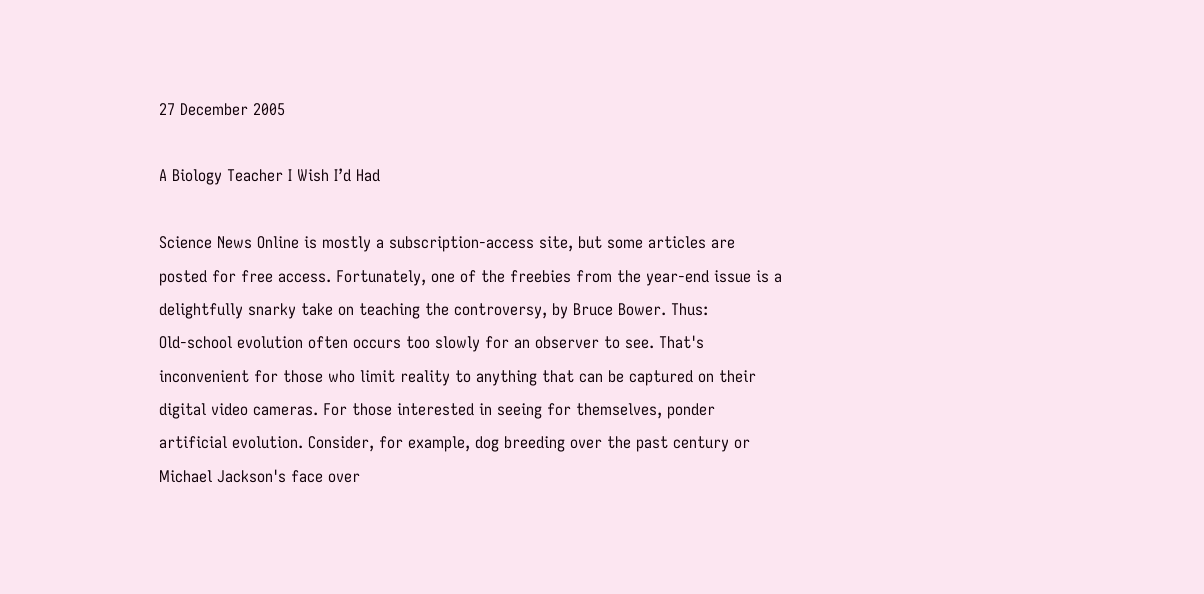27 December 2005

A Biology Teacher I Wish I’d Had

Science News Online is mostly a subscription-access site, but some articles are posted for free access. Fortunately, one of the freebies from the year-end issue is a delightfully snarky take on teaching the controversy, by Bruce Bower. Thus:
Old-school evolution often occurs too slowly for an observer to see. That's inconvenient for those who limit reality to anything that can be captured on their digital video cameras. For those interested in seeing for themselves, ponder artificial evolution. Consider, for example, dog breeding over the past century or Michael Jackson's face over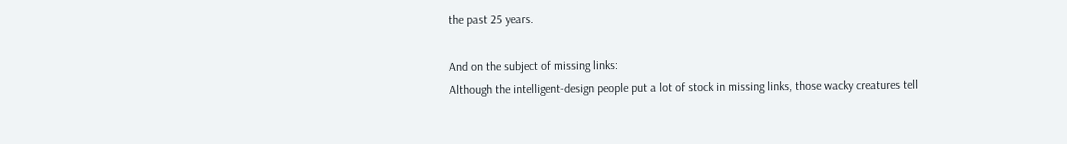the past 25 years.

And on the subject of missing links:
Although the intelligent-design people put a lot of stock in missing links, those wacky creatures tell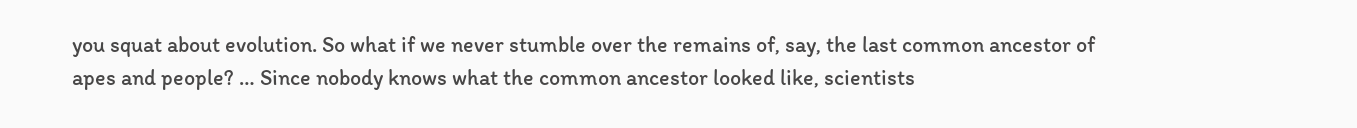you squat about evolution. So what if we never stumble over the remains of, say, the last common ancestor of apes and people? … Since nobody knows what the common ancestor looked like, scientists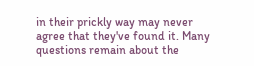in their prickly way may never agree that they've found it. Many questions remain about the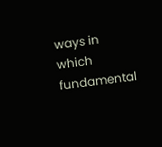ways in which fundamental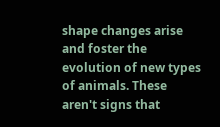shape changes arise and foster the evolution of new types of animals. These aren't signs that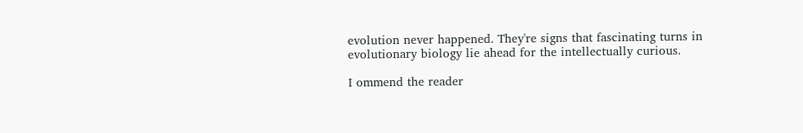evolution never happened. They're signs that fascinating turns in evolutionary biology lie ahead for the intellectually curious.

I ommend the reader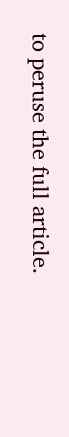to peruse the full article.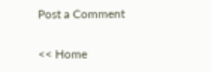Post a Comment

<< Home